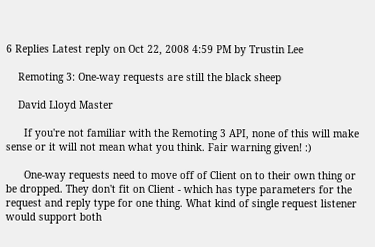6 Replies Latest reply on Oct 22, 2008 4:59 PM by Trustin Lee

    Remoting 3: One-way requests are still the black sheep

    David Lloyd Master

      If you're not familiar with the Remoting 3 API, none of this will make sense or it will not mean what you think. Fair warning given! :)

      One-way requests need to move off of Client on to their own thing or be dropped. They don't fit on Client - which has type parameters for the request and reply type for one thing. What kind of single request listener would support both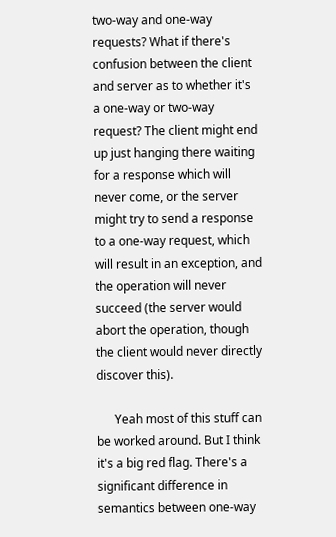two-way and one-way requests? What if there's confusion between the client and server as to whether it's a one-way or two-way request? The client might end up just hanging there waiting for a response which will never come, or the server might try to send a response to a one-way request, which will result in an exception, and the operation will never succeed (the server would abort the operation, though the client would never directly discover this).

      Yeah most of this stuff can be worked around. But I think it's a big red flag. There's a significant difference in semantics between one-way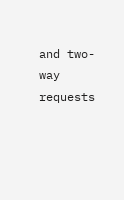and two-way requests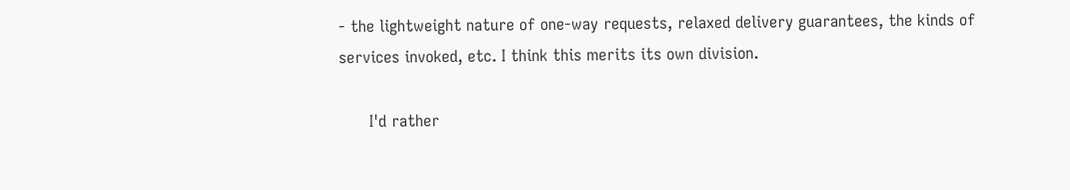- the lightweight nature of one-way requests, relaxed delivery guarantees, the kinds of services invoked, etc. I think this merits its own division.

      I'd rather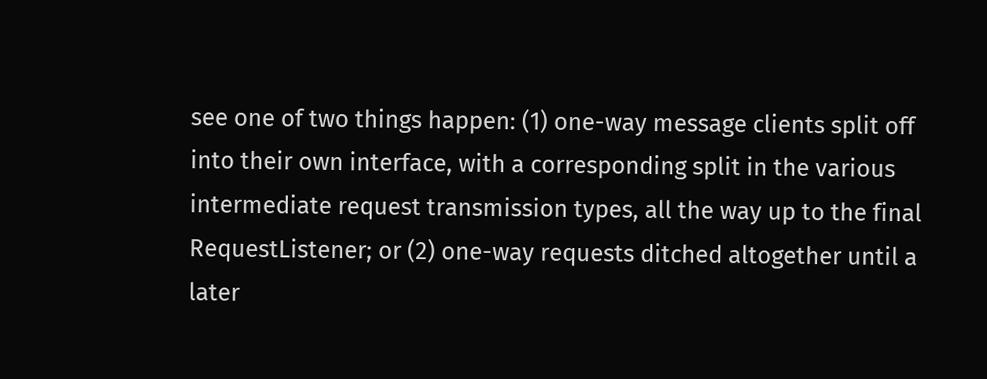see one of two things happen: (1) one-way message clients split off into their own interface, with a corresponding split in the various intermediate request transmission types, all the way up to the final RequestListener; or (2) one-way requests ditched altogether until a later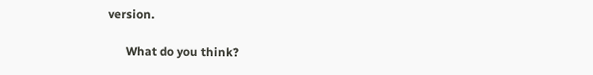version.

      What do you think?